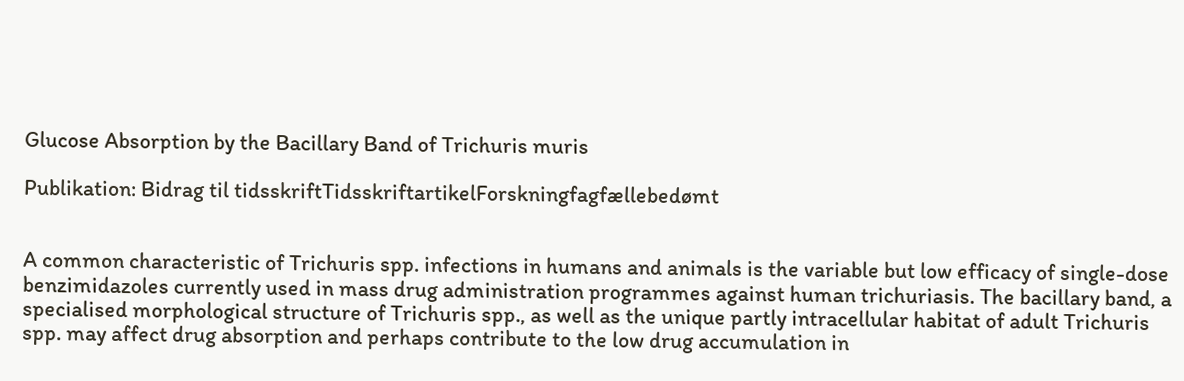Glucose Absorption by the Bacillary Band of Trichuris muris

Publikation: Bidrag til tidsskriftTidsskriftartikelForskningfagfællebedømt


A common characteristic of Trichuris spp. infections in humans and animals is the variable but low efficacy of single-dose benzimidazoles currently used in mass drug administration programmes against human trichuriasis. The bacillary band, a specialised morphological structure of Trichuris spp., as well as the unique partly intracellular habitat of adult Trichuris spp. may affect drug absorption and perhaps contribute to the low drug accumulation in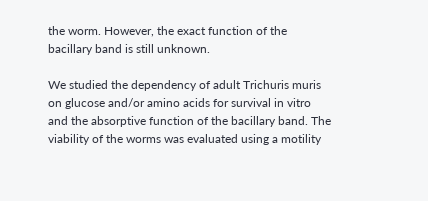the worm. However, the exact function of the bacillary band is still unknown.

We studied the dependency of adult Trichuris muris on glucose and/or amino acids for survival in vitro and the absorptive function of the bacillary band. The viability of the worms was evaluated using a motility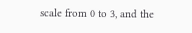scale from 0 to 3, and the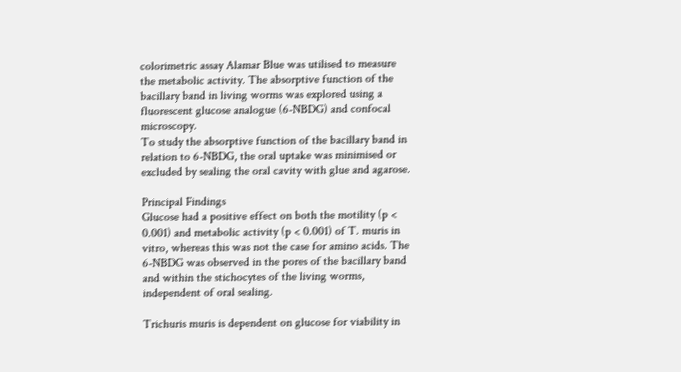colorimetric assay Alamar Blue was utilised to measure the metabolic activity. The absorptive function of the bacillary band in living worms was explored using a fluorescent glucose analogue (6-NBDG) and confocal microscopy.
To study the absorptive function of the bacillary band in relation to 6-NBDG, the oral uptake was minimised or excluded by sealing the oral cavity with glue and agarose.

Principal Findings
Glucose had a positive effect on both the motility (p < 0.001) and metabolic activity (p < 0.001) of T. muris in vitro, whereas this was not the case for amino acids. The 6-NBDG was observed in the pores of the bacillary band and within the stichocytes of the living worms, independent of oral sealing.

Trichuris muris is dependent on glucose for viability in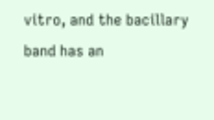vitro, and the bacillary band has an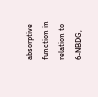absorptive function in relation to 6-NBDG,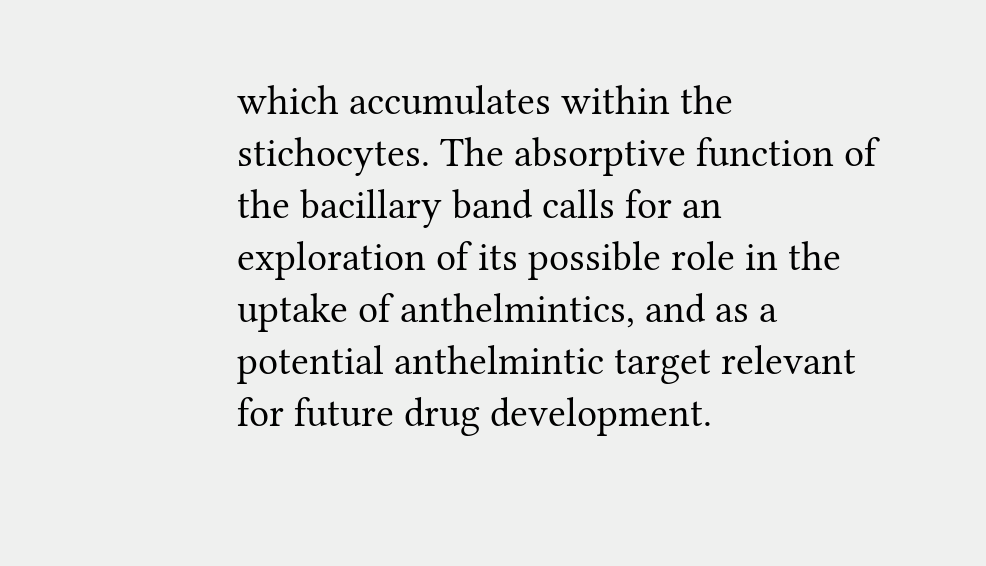which accumulates within the stichocytes. The absorptive function of the bacillary band calls for an exploration of its possible role in the uptake of anthelmintics, and as a potential anthelmintic target relevant for future drug development.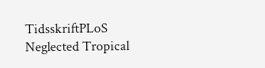TidsskriftPLoS Neglected Tropical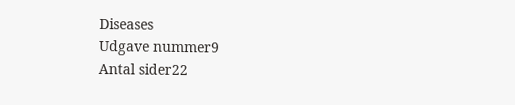Diseases
Udgave nummer9
Antal sider22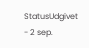StatusUdgivet - 2 sep.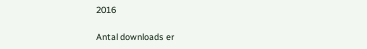2016

Antal downloads er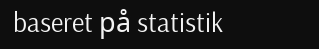baseret på statistik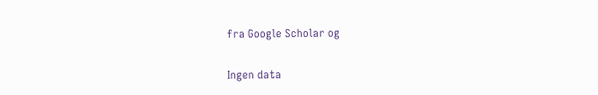fra Google Scholar og

Ingen data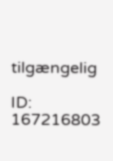tilgængelig

ID: 167216803